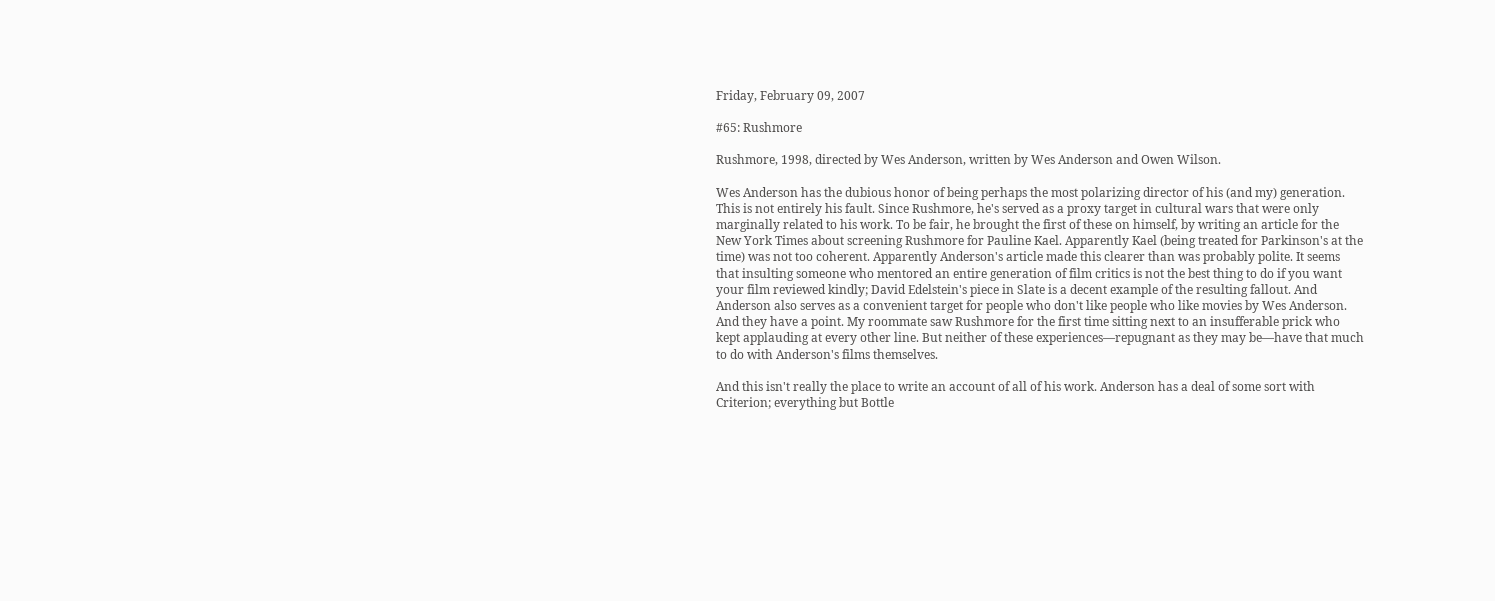Friday, February 09, 2007

#65: Rushmore

Rushmore, 1998, directed by Wes Anderson, written by Wes Anderson and Owen Wilson.

Wes Anderson has the dubious honor of being perhaps the most polarizing director of his (and my) generation. This is not entirely his fault. Since Rushmore, he's served as a proxy target in cultural wars that were only marginally related to his work. To be fair, he brought the first of these on himself, by writing an article for the New York Times about screening Rushmore for Pauline Kael. Apparently Kael (being treated for Parkinson's at the time) was not too coherent. Apparently Anderson's article made this clearer than was probably polite. It seems that insulting someone who mentored an entire generation of film critics is not the best thing to do if you want your film reviewed kindly; David Edelstein's piece in Slate is a decent example of the resulting fallout. And Anderson also serves as a convenient target for people who don't like people who like movies by Wes Anderson. And they have a point. My roommate saw Rushmore for the first time sitting next to an insufferable prick who kept applauding at every other line. But neither of these experiences—repugnant as they may be—have that much to do with Anderson's films themselves.

And this isn't really the place to write an account of all of his work. Anderson has a deal of some sort with Criterion; everything but Bottle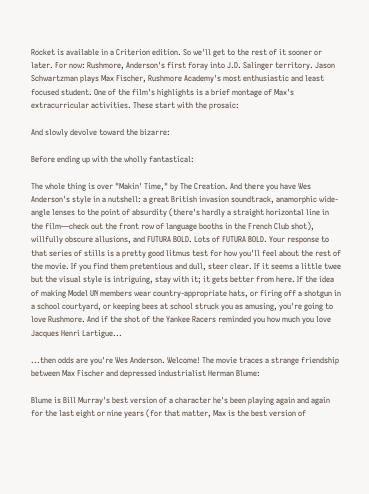Rocket is available in a Criterion edition. So we'll get to the rest of it sooner or later. For now: Rushmore, Anderson's first foray into J.D. Salinger territory. Jason Schwartzman plays Max Fischer, Rushmore Academy's most enthusiastic and least focused student. One of the film's highlights is a brief montage of Max's extracurricular activities. These start with the prosaic:

And slowly devolve toward the bizarre:

Before ending up with the wholly fantastical:

The whole thing is over "Makin' Time," by The Creation. And there you have Wes Anderson's style in a nutshell: a great British invasion soundtrack, anamorphic wide-angle lenses to the point of absurdity (there's hardly a straight horizontal line in the film—check out the front row of language booths in the French Club shot), willfully obscure allusions, and FUTURA BOLD. Lots of FUTURA BOLD. Your response to that series of stills is a pretty good litmus test for how you'll feel about the rest of the movie. If you find them pretentious and dull, steer clear. If it seems a little twee but the visual style is intriguing, stay with it; it gets better from here. If the idea of making Model UN members wear country-appropriate hats, or firing off a shotgun in a school courtyard, or keeping bees at school struck you as amusing, you're going to love Rushmore. And if the shot of the Yankee Racers reminded you how much you love Jacques Henri Lartigue...

...then odds are you're Wes Anderson. Welcome! The movie traces a strange friendship between Max Fischer and depressed industrialist Herman Blume:

Blume is Bill Murray's best version of a character he's been playing again and again for the last eight or nine years (for that matter, Max is the best version of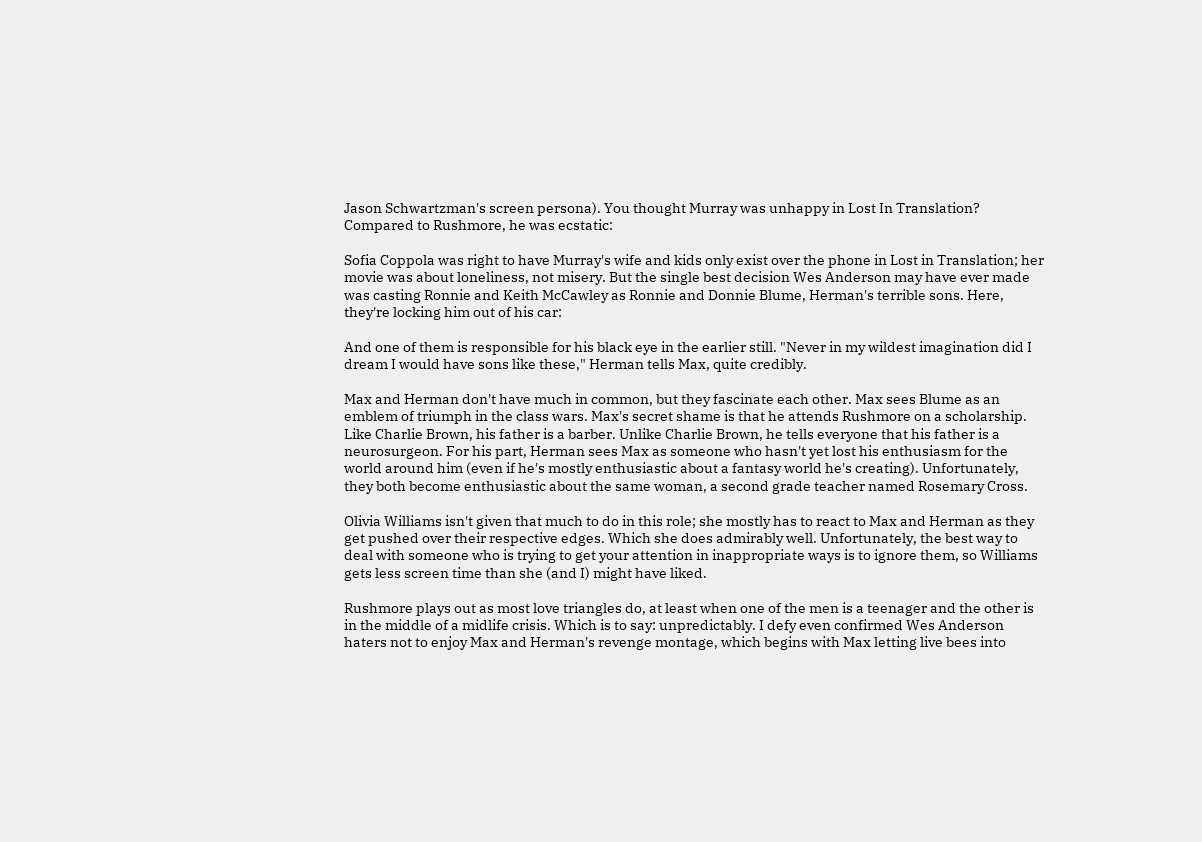Jason Schwartzman's screen persona). You thought Murray was unhappy in Lost In Translation? Compared to Rushmore, he was ecstatic:

Sofia Coppola was right to have Murray's wife and kids only exist over the phone in Lost in Translation; her movie was about loneliness, not misery. But the single best decision Wes Anderson may have ever made was casting Ronnie and Keith McCawley as Ronnie and Donnie Blume, Herman's terrible sons. Here, they're locking him out of his car:

And one of them is responsible for his black eye in the earlier still. "Never in my wildest imagination did I dream I would have sons like these," Herman tells Max, quite credibly.

Max and Herman don't have much in common, but they fascinate each other. Max sees Blume as an emblem of triumph in the class wars. Max's secret shame is that he attends Rushmore on a scholarship. Like Charlie Brown, his father is a barber. Unlike Charlie Brown, he tells everyone that his father is a neurosurgeon. For his part, Herman sees Max as someone who hasn't yet lost his enthusiasm for the world around him (even if he's mostly enthusiastic about a fantasy world he's creating). Unfortunately, they both become enthusiastic about the same woman, a second grade teacher named Rosemary Cross.

Olivia Williams isn't given that much to do in this role; she mostly has to react to Max and Herman as they get pushed over their respective edges. Which she does admirably well. Unfortunately, the best way to deal with someone who is trying to get your attention in inappropriate ways is to ignore them, so Williams gets less screen time than she (and I) might have liked.

Rushmore plays out as most love triangles do, at least when one of the men is a teenager and the other is in the middle of a midlife crisis. Which is to say: unpredictably. I defy even confirmed Wes Anderson haters not to enjoy Max and Herman's revenge montage, which begins with Max letting live bees into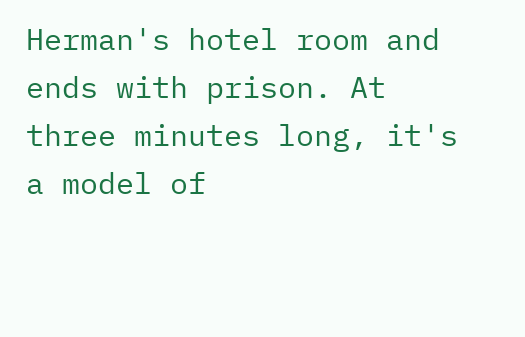Herman's hotel room and ends with prison. At three minutes long, it's a model of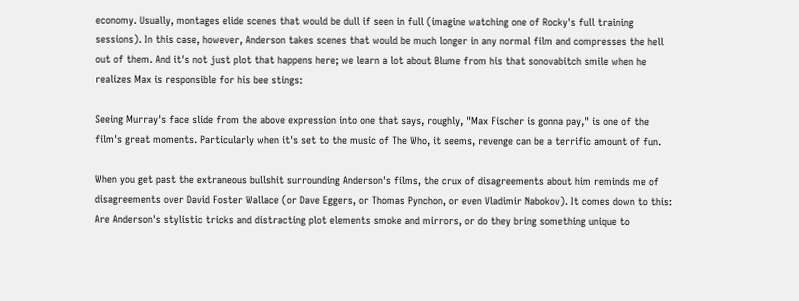economy. Usually, montages elide scenes that would be dull if seen in full (imagine watching one of Rocky's full training sessions). In this case, however, Anderson takes scenes that would be much longer in any normal film and compresses the hell out of them. And it's not just plot that happens here; we learn a lot about Blume from his that sonovabitch smile when he realizes Max is responsible for his bee stings:

Seeing Murray's face slide from the above expression into one that says, roughly, "Max Fischer is gonna pay," is one of the film's great moments. Particularly when it's set to the music of The Who, it seems, revenge can be a terrific amount of fun.

When you get past the extraneous bullshit surrounding Anderson's films, the crux of disagreements about him reminds me of disagreements over David Foster Wallace (or Dave Eggers, or Thomas Pynchon, or even Vladimir Nabokov). It comes down to this: Are Anderson's stylistic tricks and distracting plot elements smoke and mirrors, or do they bring something unique to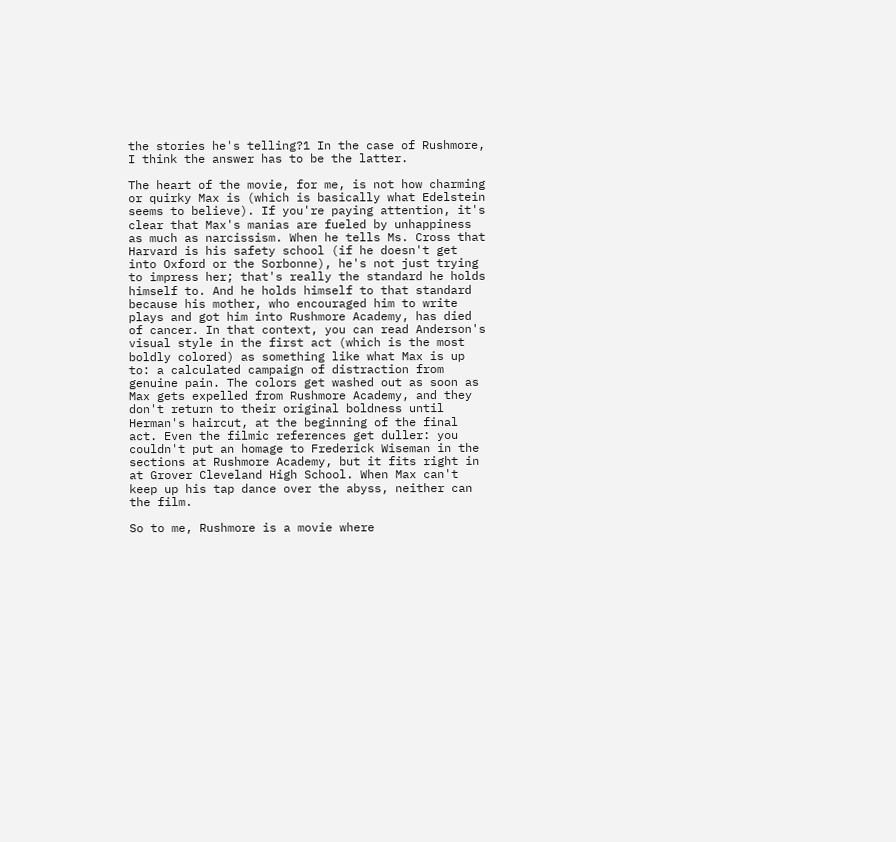the stories he's telling?1 In the case of Rushmore, I think the answer has to be the latter.

The heart of the movie, for me, is not how charming or quirky Max is (which is basically what Edelstein seems to believe). If you're paying attention, it's clear that Max's manias are fueled by unhappiness as much as narcissism. When he tells Ms. Cross that Harvard is his safety school (if he doesn't get into Oxford or the Sorbonne), he's not just trying to impress her; that's really the standard he holds himself to. And he holds himself to that standard because his mother, who encouraged him to write plays and got him into Rushmore Academy, has died of cancer. In that context, you can read Anderson's visual style in the first act (which is the most boldly colored) as something like what Max is up to: a calculated campaign of distraction from genuine pain. The colors get washed out as soon as Max gets expelled from Rushmore Academy, and they don't return to their original boldness until Herman's haircut, at the beginning of the final act. Even the filmic references get duller: you couldn't put an homage to Frederick Wiseman in the sections at Rushmore Academy, but it fits right in at Grover Cleveland High School. When Max can't keep up his tap dance over the abyss, neither can the film.

So to me, Rushmore is a movie where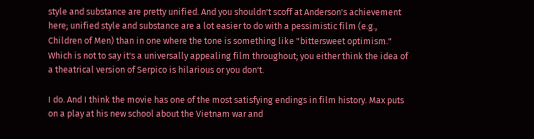style and substance are pretty unified. And you shouldn't scoff at Anderson's achievement here; unified style and substance are a lot easier to do with a pessimistic film (e.g., Children of Men) than in one where the tone is something like "bittersweet optimism." Which is not to say it's a universally appealing film throughout; you either think the idea of a theatrical version of Serpico is hilarious or you don't.

I do. And I think the movie has one of the most satisfying endings in film history. Max puts on a play at his new school about the Vietnam war and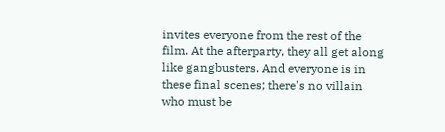invites everyone from the rest of the film. At the afterparty, they all get along like gangbusters. And everyone is in these final scenes; there's no villain who must be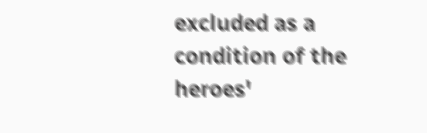excluded as a condition of the heroes'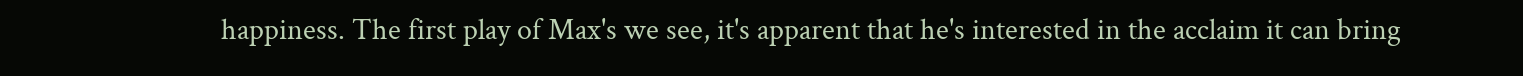happiness. The first play of Max's we see, it's apparent that he's interested in the acclaim it can bring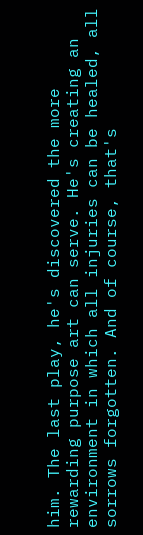him. The last play, he's discovered the more rewarding purpose art can serve. He's creating an environment in which all injuries can be healed, all sorrows forgotten. And of course, that's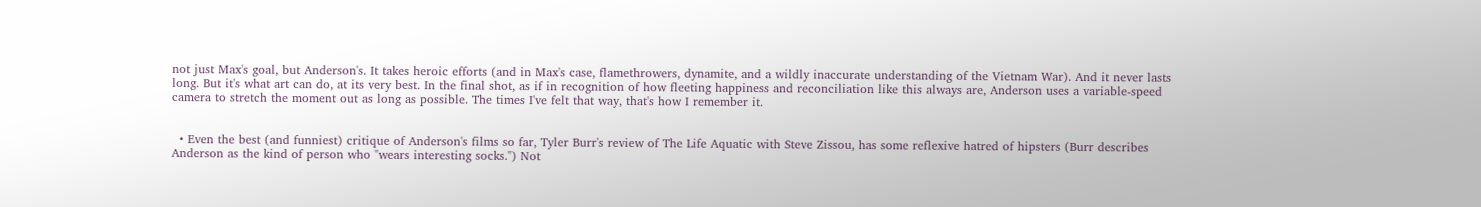not just Max's goal, but Anderson's. It takes heroic efforts (and in Max's case, flamethrowers, dynamite, and a wildly inaccurate understanding of the Vietnam War). And it never lasts long. But it's what art can do, at its very best. In the final shot, as if in recognition of how fleeting happiness and reconciliation like this always are, Anderson uses a variable-speed camera to stretch the moment out as long as possible. The times I've felt that way, that's how I remember it.


  • Even the best (and funniest) critique of Anderson's films so far, Tyler Burr's review of The Life Aquatic with Steve Zissou, has some reflexive hatred of hipsters (Burr describes Anderson as the kind of person who "wears interesting socks.") Not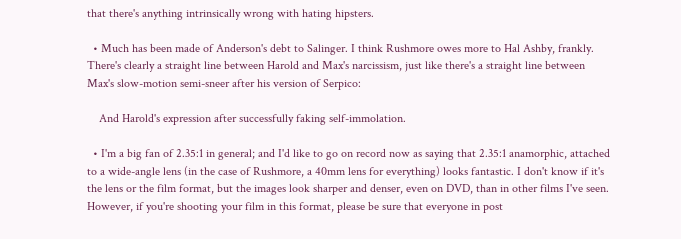that there's anything intrinsically wrong with hating hipsters.

  • Much has been made of Anderson's debt to Salinger. I think Rushmore owes more to Hal Ashby, frankly. There's clearly a straight line between Harold and Max's narcissism, just like there's a straight line between Max's slow-motion semi-sneer after his version of Serpico:

    And Harold's expression after successfully faking self-immolation.

  • I'm a big fan of 2.35:1 in general; and I'd like to go on record now as saying that 2.35:1 anamorphic, attached to a wide-angle lens (in the case of Rushmore, a 40mm lens for everything) looks fantastic. I don't know if it's the lens or the film format, but the images look sharper and denser, even on DVD, than in other films I've seen. However, if you're shooting your film in this format, please be sure that everyone in post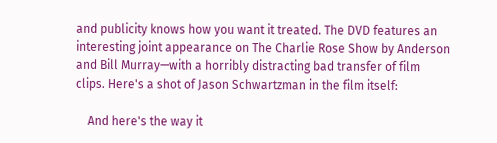and publicity knows how you want it treated. The DVD features an interesting joint appearance on The Charlie Rose Show by Anderson and Bill Murray—with a horribly distracting bad transfer of film clips. Here's a shot of Jason Schwartzman in the film itself:

    And here's the way it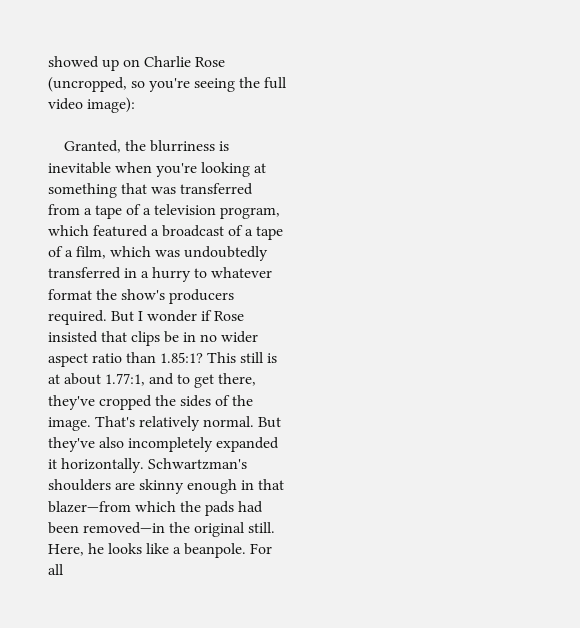showed up on Charlie Rose (uncropped, so you're seeing the full video image):

    Granted, the blurriness is inevitable when you're looking at something that was transferred from a tape of a television program, which featured a broadcast of a tape of a film, which was undoubtedly transferred in a hurry to whatever format the show's producers required. But I wonder if Rose insisted that clips be in no wider aspect ratio than 1.85:1? This still is at about 1.77:1, and to get there, they've cropped the sides of the image. That's relatively normal. But they've also incompletely expanded it horizontally. Schwartzman's shoulders are skinny enough in that blazer—from which the pads had been removed—in the original still. Here, he looks like a beanpole. For all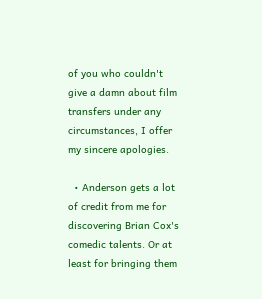of you who couldn't give a damn about film transfers under any circumstances, I offer my sincere apologies.

  • Anderson gets a lot of credit from me for discovering Brian Cox's comedic talents. Or at least for bringing them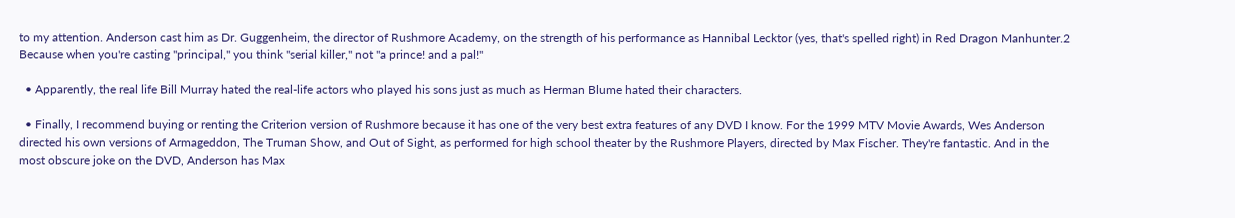to my attention. Anderson cast him as Dr. Guggenheim, the director of Rushmore Academy, on the strength of his performance as Hannibal Lecktor (yes, that's spelled right) in Red Dragon Manhunter.2 Because when you're casting "principal," you think "serial killer," not "a prince! and a pal!"

  • Apparently, the real life Bill Murray hated the real-life actors who played his sons just as much as Herman Blume hated their characters.

  • Finally, I recommend buying or renting the Criterion version of Rushmore because it has one of the very best extra features of any DVD I know. For the 1999 MTV Movie Awards, Wes Anderson directed his own versions of Armageddon, The Truman Show, and Out of Sight, as performed for high school theater by the Rushmore Players, directed by Max Fischer. They're fantastic. And in the most obscure joke on the DVD, Anderson has Max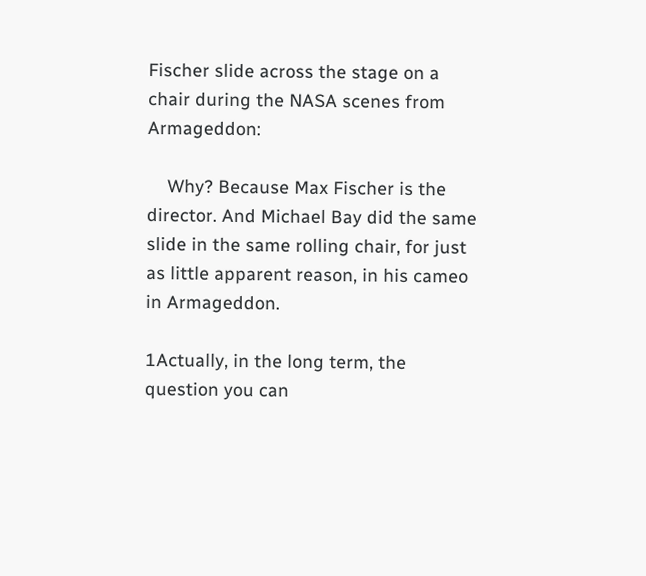Fischer slide across the stage on a chair during the NASA scenes from Armageddon:

    Why? Because Max Fischer is the director. And Michael Bay did the same slide in the same rolling chair, for just as little apparent reason, in his cameo in Armageddon.

1Actually, in the long term, the question you can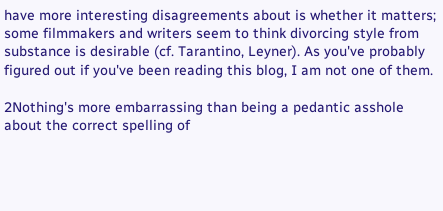have more interesting disagreements about is whether it matters; some filmmakers and writers seem to think divorcing style from substance is desirable (cf. Tarantino, Leyner). As you've probably figured out if you've been reading this blog, I am not one of them.

2Nothing's more embarrassing than being a pedantic asshole about the correct spelling of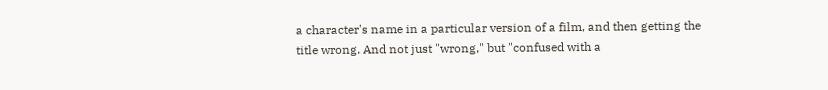a character's name in a particular version of a film, and then getting the title wrong. And not just "wrong," but "confused with a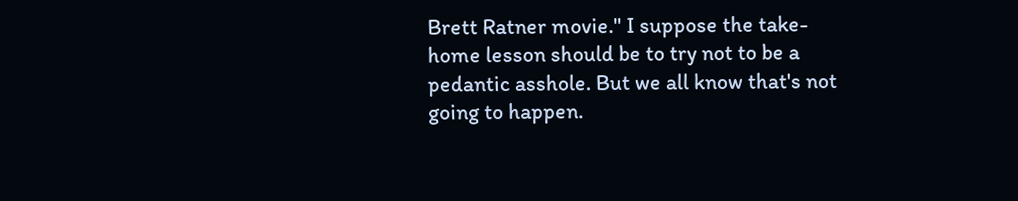Brett Ratner movie." I suppose the take-home lesson should be to try not to be a pedantic asshole. But we all know that's not going to happen.